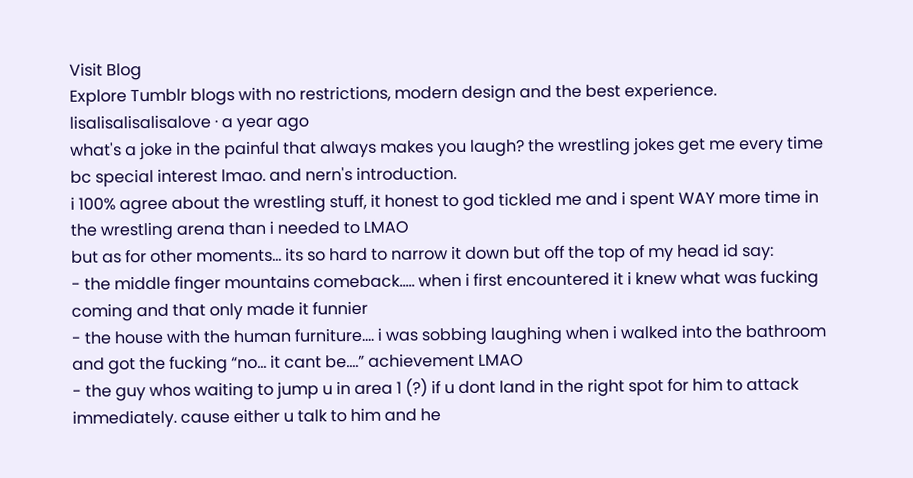Visit Blog
Explore Tumblr blogs with no restrictions, modern design and the best experience.
lisalisalisalisalove · a year ago
what's a joke in the painful that always makes you laugh? the wrestling jokes get me every time bc special interest lmao. and nern's introduction.
i 100% agree about the wrestling stuff, it honest to god tickled me and i spent WAY more time in the wrestling arena than i needed to LMAO
but as for other moments... its so hard to narrow it down but off the top of my head id say:
- the middle finger mountains comeback..... when i first encountered it i knew what was fucking coming and that only made it funnier
- the house with the human furniture.... i was sobbing laughing when i walked into the bathroom and got the fucking “no... it cant be....” achievement LMAO
- the guy whos waiting to jump u in area 1 (?) if u dont land in the right spot for him to attack immediately. cause either u talk to him and he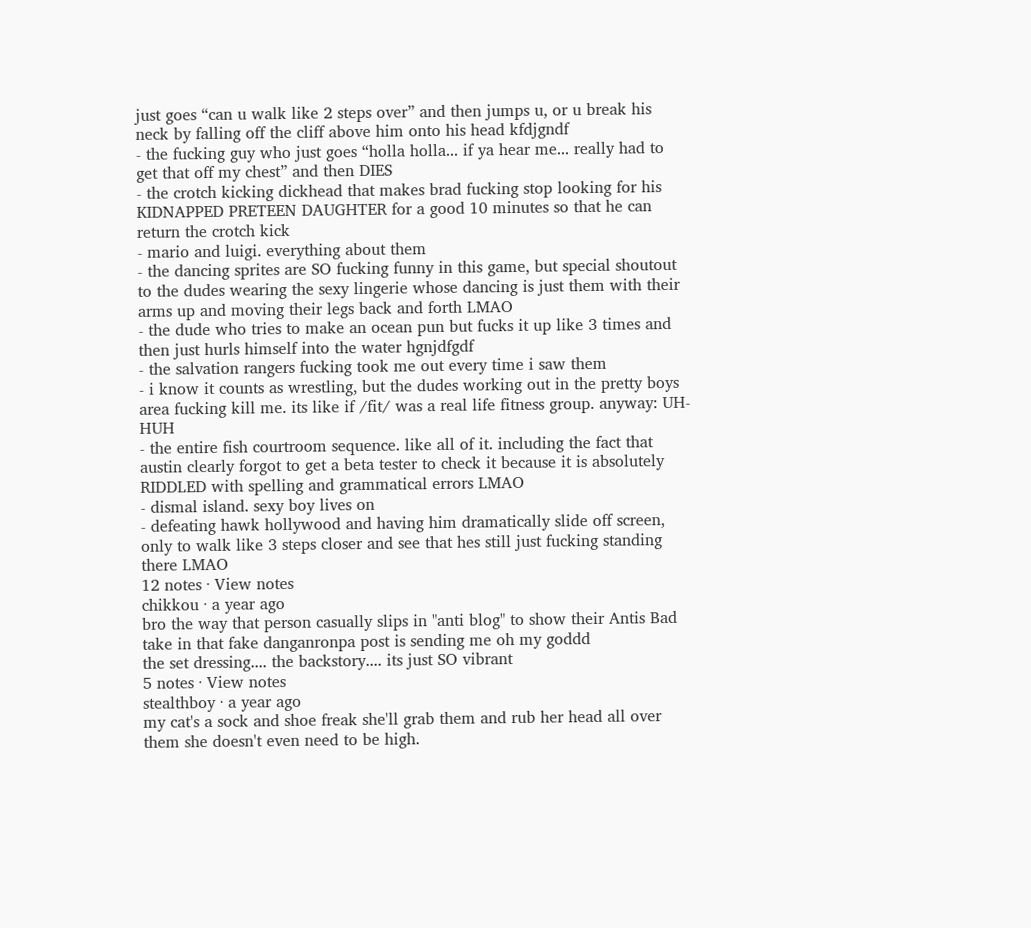just goes “can u walk like 2 steps over” and then jumps u, or u break his neck by falling off the cliff above him onto his head kfdjgndf
- the fucking guy who just goes “holla holla... if ya hear me... really had to get that off my chest” and then DIES
- the crotch kicking dickhead that makes brad fucking stop looking for his KIDNAPPED PRETEEN DAUGHTER for a good 10 minutes so that he can return the crotch kick
- mario and luigi. everything about them
- the dancing sprites are SO fucking funny in this game, but special shoutout to the dudes wearing the sexy lingerie whose dancing is just them with their arms up and moving their legs back and forth LMAO
- the dude who tries to make an ocean pun but fucks it up like 3 times and then just hurls himself into the water hgnjdfgdf
- the salvation rangers fucking took me out every time i saw them
- i know it counts as wrestling, but the dudes working out in the pretty boys area fucking kill me. its like if /fit/ was a real life fitness group. anyway: UH-HUH
- the entire fish courtroom sequence. like all of it. including the fact that austin clearly forgot to get a beta tester to check it because it is absolutely RIDDLED with spelling and grammatical errors LMAO
- dismal island. sexy boy lives on
- defeating hawk hollywood and having him dramatically slide off screen, only to walk like 3 steps closer and see that hes still just fucking standing there LMAO
12 notes · View notes
chikkou · a year ago
bro the way that person casually slips in "anti blog" to show their Antis Bad take in that fake danganronpa post is sending me oh my goddd
the set dressing.... the backstory.... its just SO vibrant
5 notes · View notes
stealthboy · a year ago
my cat's a sock and shoe freak she'll grab them and rub her head all over them she doesn't even need to be high.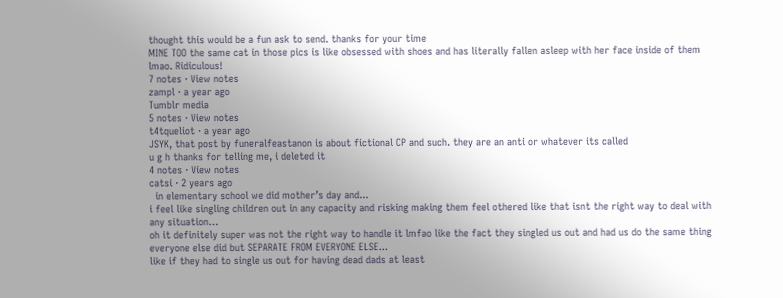thought this would be a fun ask to send. thanks for your time
MINE TOO the same cat in those pics is like obsessed with shoes and has literally fallen asleep with her face inside of them lmao. Ridiculous!
7 notes · View notes
zampl · a year ago
Tumblr media
5 notes · View notes
t4tqueliot · a year ago
JSYK, that post by funeralfeastanon is about fictional CP and such. they are an anti or whatever its called
u g h thanks for telling me, i deleted it
4 notes · View notes
catsi · 2 years ago
  in elementary school we did mother’s day and...
i feel like singling children out in any capacity and risking making them feel othered like that isnt the right way to deal with any situation…
oh it definitely super was not the right way to handle it lmfao like the fact they singled us out and had us do the same thing everyone else did but SEPARATE FROM EVERYONE ELSE...
like if they had to single us out for having dead dads at least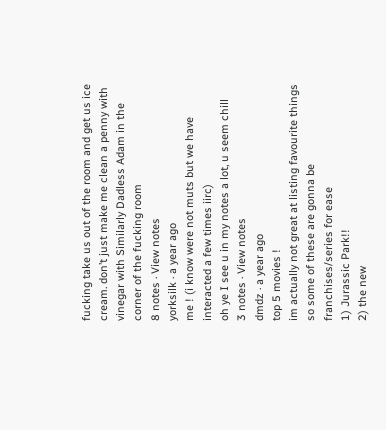fucking take us out of the room and get us ice cream. don’t just make me clean a penny with vinegar with Similarly Dadless Adam in the corner of the fucking room
8 notes · View notes
yorksilk · a year ago
me ! (i know were not muts but we have interacted a few times iirc)
oh ye I see u in my notes a lot, u seem chill
3 notes · View notes
dmdz · a year ago
top 5 movies !
im actually not great at listing favourite things so some of these are gonna be franchises/series for ease
1) Jurassic Park!!
2) the new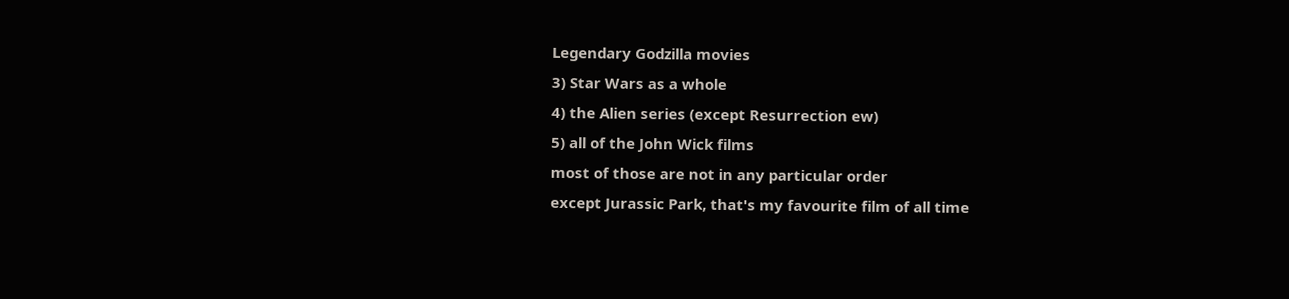Legendary Godzilla movies
3) Star Wars as a whole
4) the Alien series (except Resurrection ew)
5) all of the John Wick films
most of those are not in any particular order
except Jurassic Park, that's my favourite film of all time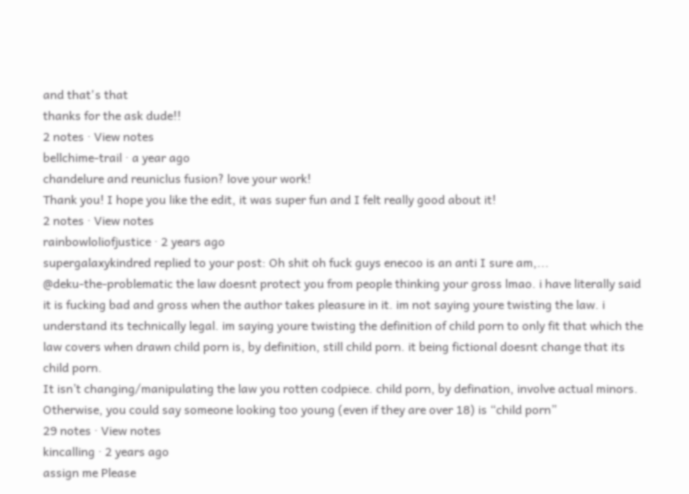and that's that
thanks for the ask dude!!
2 notes · View notes
bellchime-trail · a year ago
chandelure and reuniclus fusion? love your work!
Thank you! I hope you like the edit, it was super fun and I felt really good about it!
2 notes · View notes
rainbowloliofjustice · 2 years ago
supergalaxykindred replied to your post: Oh shit oh fuck guys enecoo is an anti I sure am,...
@deku-the-problematic the law doesnt protect you from people thinking your gross lmao. i have literally said it is fucking bad and gross when the author takes pleasure in it. im not saying youre twisting the law. i understand its technically legal. im saying youre twisting the definition of child porn to only fit that which the law covers when drawn child porn is, by definition, still child porn. it being fictional doesnt change that its child porn.
It isn’t changing/manipulating the law you rotten codpiece. child porn, by defination, involve actual minors.
Otherwise, you could say someone looking too young (even if they are over 18) is “child porn”
29 notes · View notes
kincalling · 2 years ago
assign me Please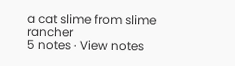a cat slime from slime rancher
5 notes · View notes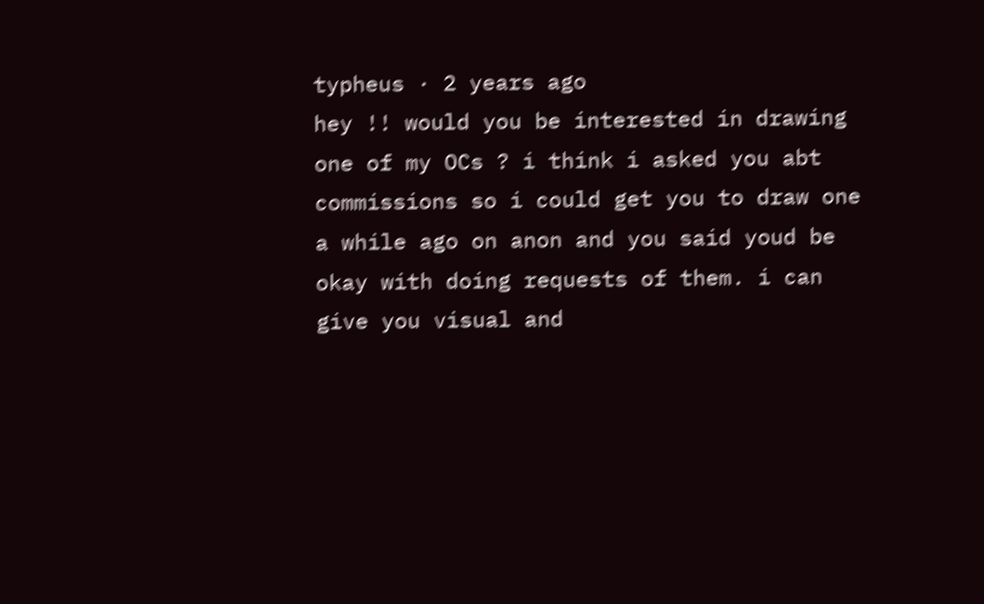typheus · 2 years ago
hey !! would you be interested in drawing one of my OCs ? i think i asked you abt commissions so i could get you to draw one a while ago on anon and you said youd be okay with doing requests of them. i can give you visual and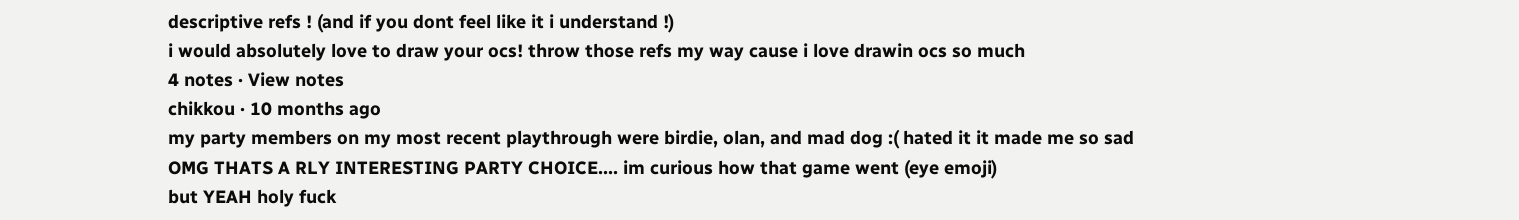descriptive refs ! (and if you dont feel like it i understand !)
i would absolutely love to draw your ocs! throw those refs my way cause i love drawin ocs so much
4 notes · View notes
chikkou · 10 months ago
my party members on my most recent playthrough were birdie, olan, and mad dog :( hated it it made me so sad
OMG THATS A RLY INTERESTING PARTY CHOICE.... im curious how that game went (eye emoji)
but YEAH holy fuck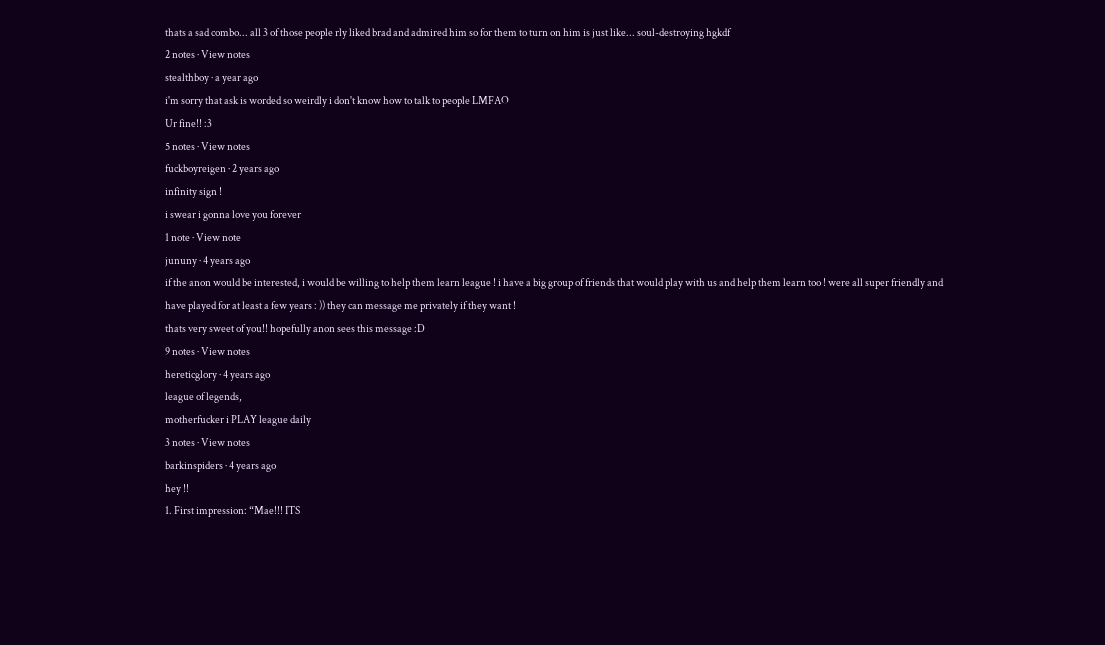thats a sad combo... all 3 of those people rly liked brad and admired him so for them to turn on him is just like... soul-destroying hgkdf
2 notes · View notes
stealthboy · a year ago
i'm sorry that ask is worded so weirdly i don't know how to talk to people LMFAO
Ur fine!! :3
5 notes · View notes
fuckboyreigen · 2 years ago
infinity sign !
i swear i gonna love you forever
1 note · View note
jununy · 4 years ago
if the anon would be interested, i would be willing to help them learn league ! i have a big group of friends that would play with us and help them learn too ! were all super friendly and have played for at least a few years : )) they can message me privately if they want !
thats very sweet of you!! hopefully anon sees this message :D
9 notes · View notes
hereticglory · 4 years ago
league of legends,
motherfucker i PLAY league daily
3 notes · View notes
barkinspiders · 4 years ago
hey !!
1. First impression: “Mae!!! ITS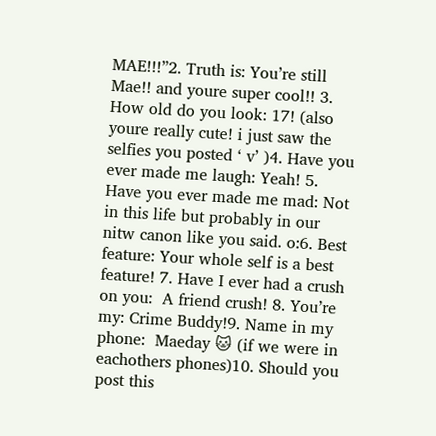MAE!!!”2. Truth is: You’re still Mae!! and youre super cool!! 3. How old do you look: 17! (also youre really cute! i just saw the selfies you posted ‘ v’ )4. Have you ever made me laugh: Yeah! 5. Have you ever made me mad: Not in this life but probably in our nitw canon like you said. o:6. Best feature: Your whole self is a best feature! 7. Have I ever had a crush on you:  A friend crush! 8. You’re my: Crime Buddy!9. Name in my phone:  Maeday 🐱 (if we were in eachothers phones)10. Should you post this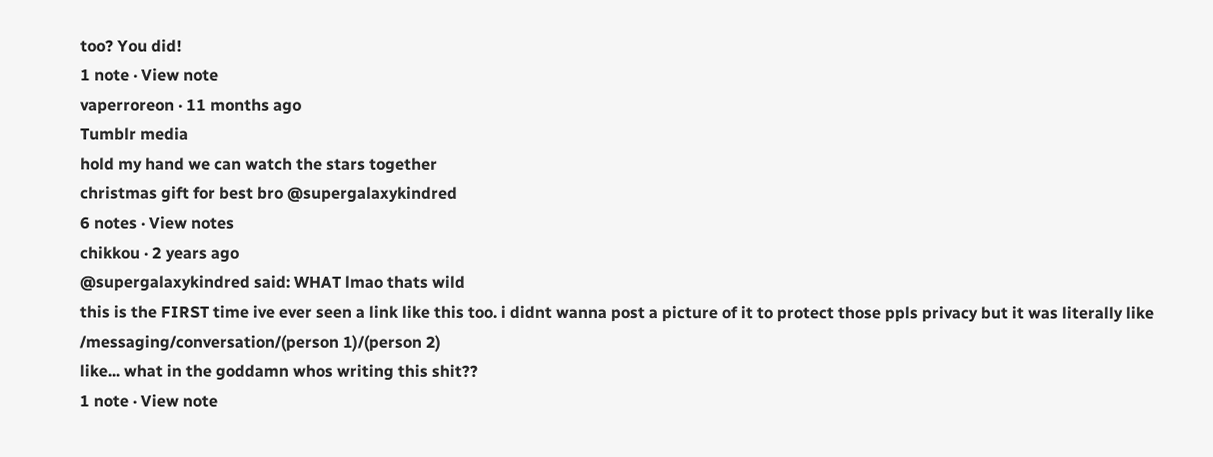too? You did!
1 note · View note
vaperroreon · 11 months ago
Tumblr media
hold my hand we can watch the stars together
christmas gift for best bro @supergalaxykindred
6 notes · View notes
chikkou · 2 years ago
@supergalaxykindred said: WHAT lmao thats wild
this is the FIRST time ive ever seen a link like this too. i didnt wanna post a picture of it to protect those ppls privacy but it was literally like /messaging/conversation/(person 1)/(person 2)
like... what in the goddamn whos writing this shit??
1 note · View note